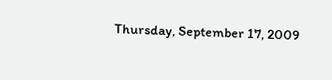Thursday, September 17, 2009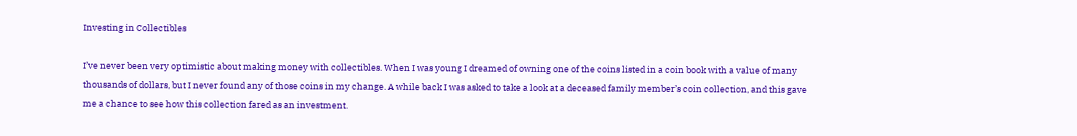Investing in Collectibles

I’ve never been very optimistic about making money with collectibles. When I was young I dreamed of owning one of the coins listed in a coin book with a value of many thousands of dollars, but I never found any of those coins in my change. A while back I was asked to take a look at a deceased family member’s coin collection, and this gave me a chance to see how this collection fared as an investment.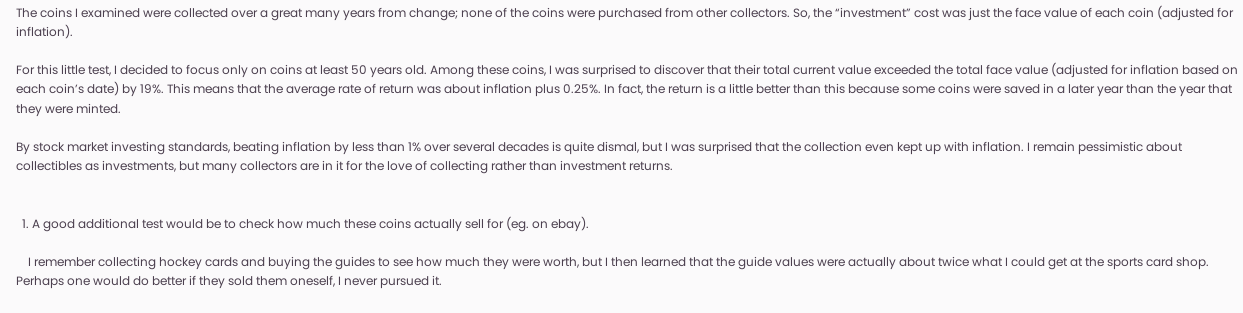The coins I examined were collected over a great many years from change; none of the coins were purchased from other collectors. So, the “investment” cost was just the face value of each coin (adjusted for inflation).

For this little test, I decided to focus only on coins at least 50 years old. Among these coins, I was surprised to discover that their total current value exceeded the total face value (adjusted for inflation based on each coin’s date) by 19%. This means that the average rate of return was about inflation plus 0.25%. In fact, the return is a little better than this because some coins were saved in a later year than the year that they were minted.

By stock market investing standards, beating inflation by less than 1% over several decades is quite dismal, but I was surprised that the collection even kept up with inflation. I remain pessimistic about collectibles as investments, but many collectors are in it for the love of collecting rather than investment returns.


  1. A good additional test would be to check how much these coins actually sell for (eg. on ebay).

    I remember collecting hockey cards and buying the guides to see how much they were worth, but I then learned that the guide values were actually about twice what I could get at the sports card shop. Perhaps one would do better if they sold them oneself, I never pursued it.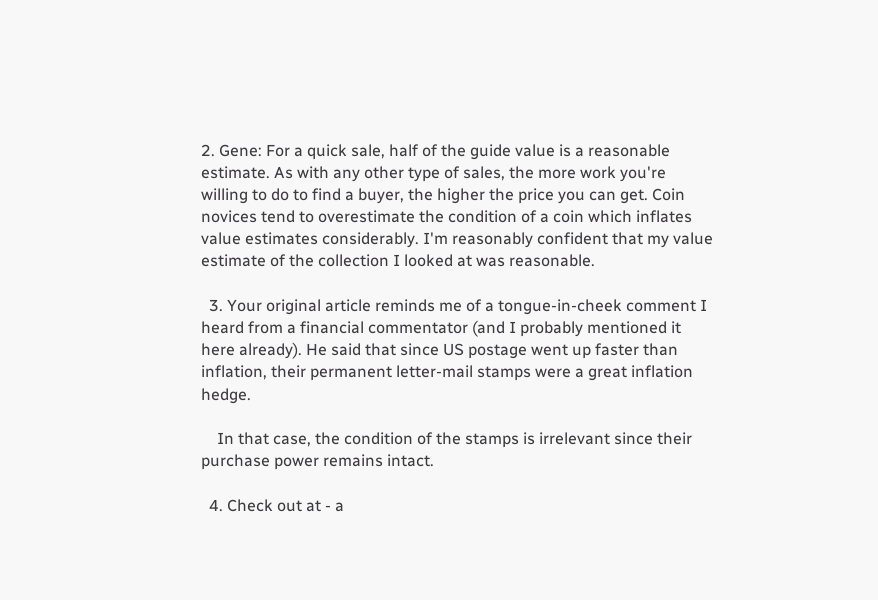2. Gene: For a quick sale, half of the guide value is a reasonable estimate. As with any other type of sales, the more work you're willing to do to find a buyer, the higher the price you can get. Coin novices tend to overestimate the condition of a coin which inflates value estimates considerably. I'm reasonably confident that my value estimate of the collection I looked at was reasonable.

  3. Your original article reminds me of a tongue-in-cheek comment I heard from a financial commentator (and I probably mentioned it here already). He said that since US postage went up faster than inflation, their permanent letter-mail stamps were a great inflation hedge.

    In that case, the condition of the stamps is irrelevant since their purchase power remains intact.

  4. Check out at - a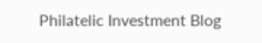Philatelic Investment Blog